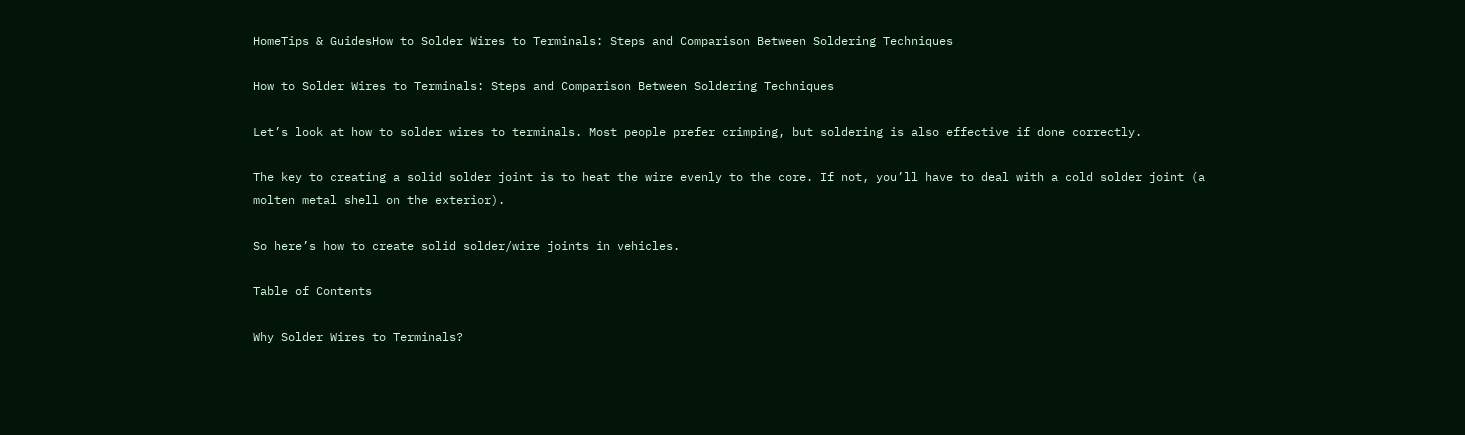HomeTips & GuidesHow to Solder Wires to Terminals: Steps and Comparison Between Soldering Techniques

How to Solder Wires to Terminals: Steps and Comparison Between Soldering Techniques

Let’s look at how to solder wires to terminals. Most people prefer crimping, but soldering is also effective if done correctly.

The key to creating a solid solder joint is to heat the wire evenly to the core. If not, you’ll have to deal with a cold solder joint (a molten metal shell on the exterior).

So here’s how to create solid solder/wire joints in vehicles.

Table of Contents

Why Solder Wires to Terminals?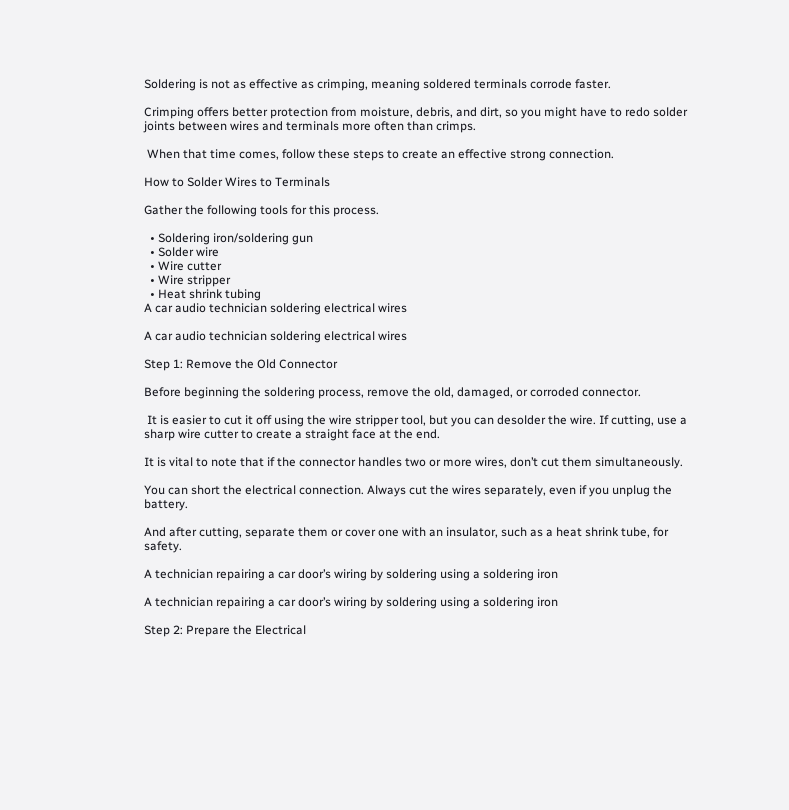Soldering is not as effective as crimping, meaning soldered terminals corrode faster.

Crimping offers better protection from moisture, debris, and dirt, so you might have to redo solder joints between wires and terminals more often than crimps.

 When that time comes, follow these steps to create an effective strong connection.

How to Solder Wires to Terminals

Gather the following tools for this process.

  • Soldering iron/soldering gun
  • Solder wire
  • Wire cutter
  • Wire stripper
  • Heat shrink tubing
A car audio technician soldering electrical wires

A car audio technician soldering electrical wires

Step 1: Remove the Old Connector

Before beginning the soldering process, remove the old, damaged, or corroded connector.

 It is easier to cut it off using the wire stripper tool, but you can desolder the wire. If cutting, use a sharp wire cutter to create a straight face at the end.

It is vital to note that if the connector handles two or more wires, don’t cut them simultaneously.

You can short the electrical connection. Always cut the wires separately, even if you unplug the battery.

And after cutting, separate them or cover one with an insulator, such as a heat shrink tube, for safety.

A technician repairing a car door’s wiring by soldering using a soldering iron

A technician repairing a car door’s wiring by soldering using a soldering iron

Step 2: Prepare the Electrical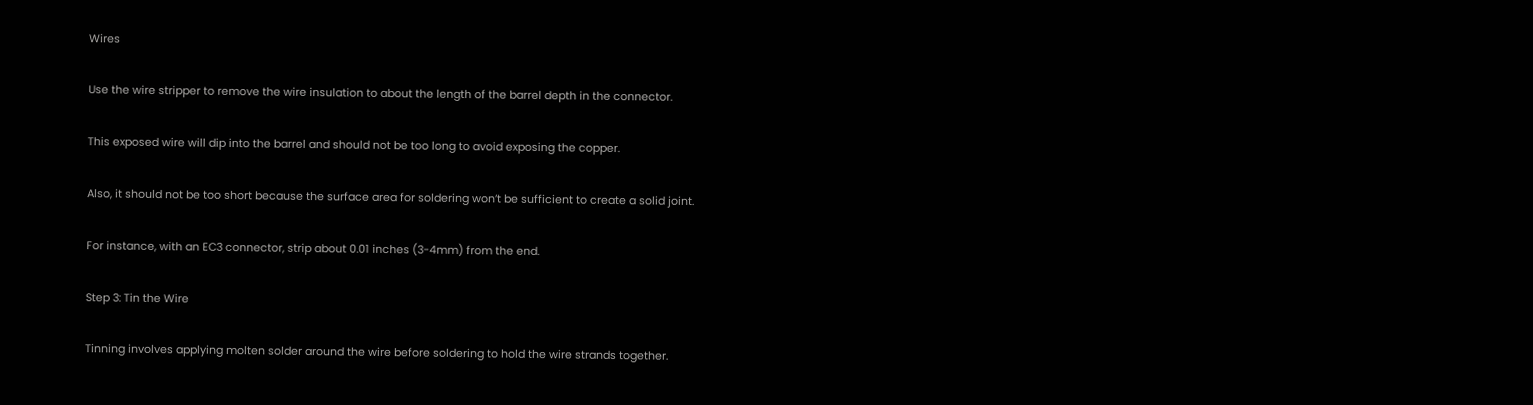Wires

Use the wire stripper to remove the wire insulation to about the length of the barrel depth in the connector.

This exposed wire will dip into the barrel and should not be too long to avoid exposing the copper.

Also, it should not be too short because the surface area for soldering won’t be sufficient to create a solid joint.

For instance, with an EC3 connector, strip about 0.01 inches (3-4mm) from the end.

Step 3: Tin the Wire

Tinning involves applying molten solder around the wire before soldering to hold the wire strands together.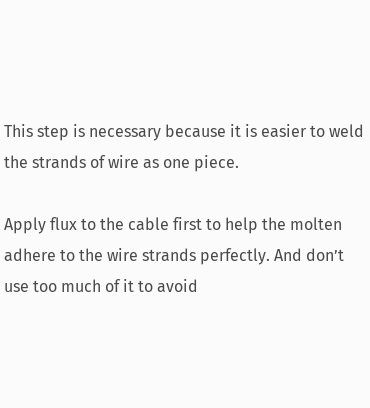This step is necessary because it is easier to weld the strands of wire as one piece.

Apply flux to the cable first to help the molten adhere to the wire strands perfectly. And don’t use too much of it to avoid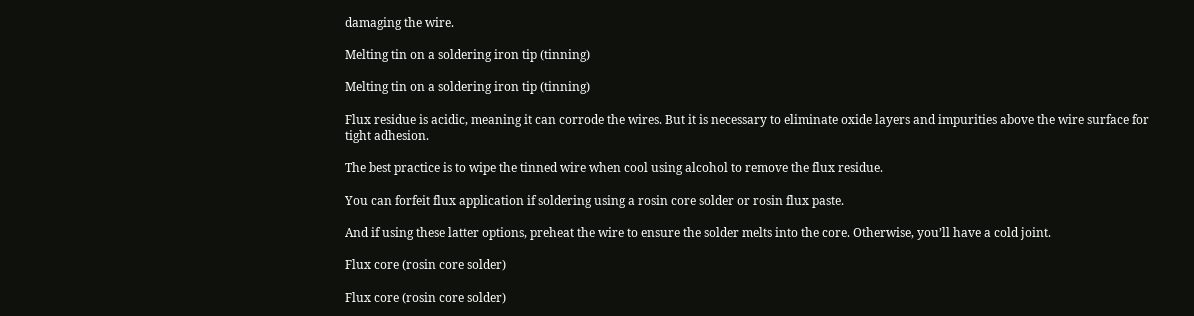damaging the wire.

Melting tin on a soldering iron tip (tinning)

Melting tin on a soldering iron tip (tinning)

Flux residue is acidic, meaning it can corrode the wires. But it is necessary to eliminate oxide layers and impurities above the wire surface for tight adhesion.

The best practice is to wipe the tinned wire when cool using alcohol to remove the flux residue.

You can forfeit flux application if soldering using a rosin core solder or rosin flux paste.

And if using these latter options, preheat the wire to ensure the solder melts into the core. Otherwise, you’ll have a cold joint.

Flux core (rosin core solder)

Flux core (rosin core solder)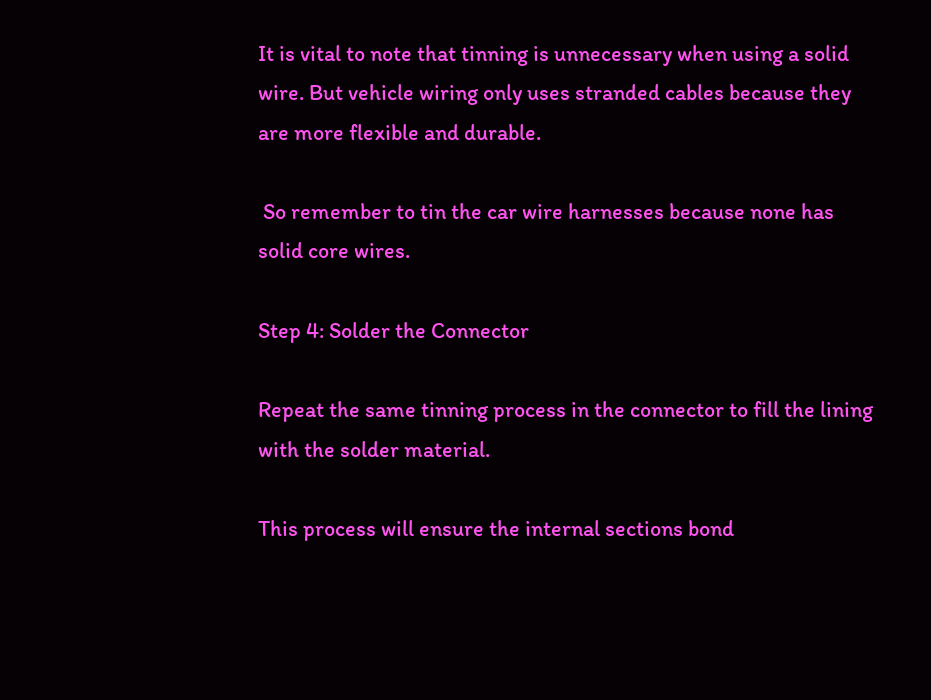It is vital to note that tinning is unnecessary when using a solid wire. But vehicle wiring only uses stranded cables because they are more flexible and durable.

 So remember to tin the car wire harnesses because none has solid core wires.

Step 4: Solder the Connector

Repeat the same tinning process in the connector to fill the lining with the solder material.

This process will ensure the internal sections bond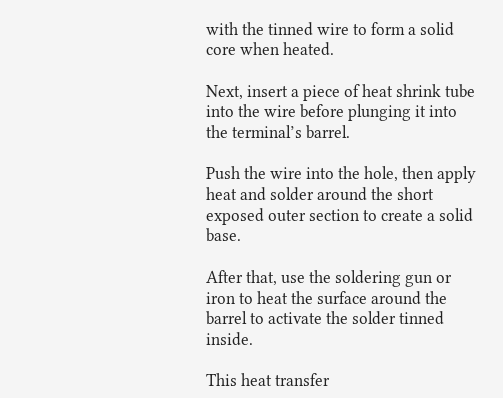with the tinned wire to form a solid core when heated.

Next, insert a piece of heat shrink tube into the wire before plunging it into the terminal’s barrel.

Push the wire into the hole, then apply heat and solder around the short exposed outer section to create a solid base.

After that, use the soldering gun or iron to heat the surface around the barrel to activate the solder tinned inside.

This heat transfer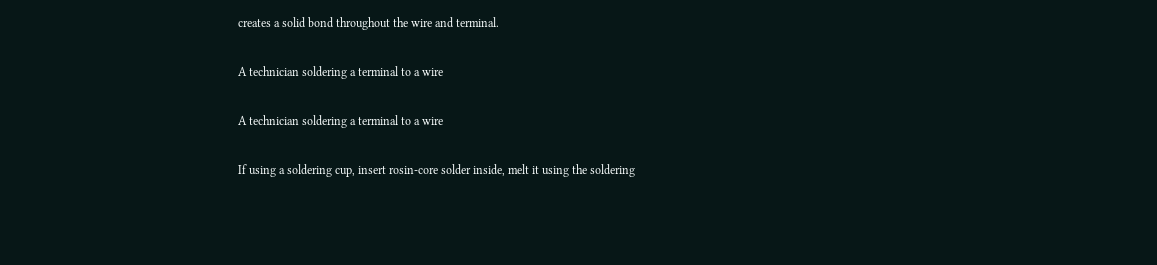creates a solid bond throughout the wire and terminal.

A technician soldering a terminal to a wire

A technician soldering a terminal to a wire

If using a soldering cup, insert rosin-core solder inside, melt it using the soldering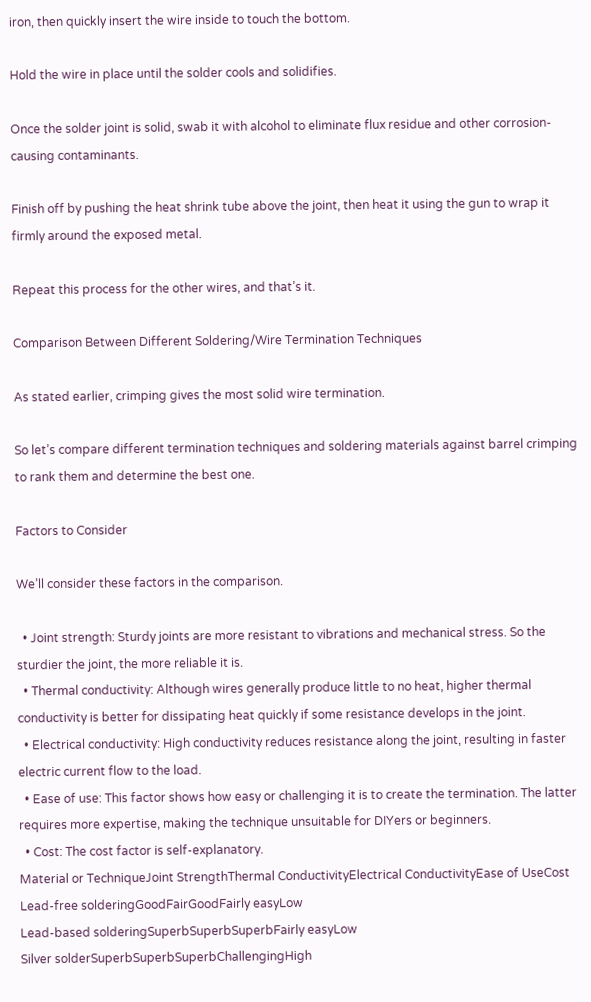iron, then quickly insert the wire inside to touch the bottom.

Hold the wire in place until the solder cools and solidifies.

Once the solder joint is solid, swab it with alcohol to eliminate flux residue and other corrosion-causing contaminants.

Finish off by pushing the heat shrink tube above the joint, then heat it using the gun to wrap it firmly around the exposed metal.

Repeat this process for the other wires, and that’s it.

Comparison Between Different Soldering/Wire Termination Techniques

As stated earlier, crimping gives the most solid wire termination.

So let’s compare different termination techniques and soldering materials against barrel crimping to rank them and determine the best one.

Factors to Consider

We’ll consider these factors in the comparison.

  • Joint strength: Sturdy joints are more resistant to vibrations and mechanical stress. So the sturdier the joint, the more reliable it is.
  • Thermal conductivity: Although wires generally produce little to no heat, higher thermal conductivity is better for dissipating heat quickly if some resistance develops in the joint.
  • Electrical conductivity: High conductivity reduces resistance along the joint, resulting in faster electric current flow to the load.
  • Ease of use: This factor shows how easy or challenging it is to create the termination. The latter requires more expertise, making the technique unsuitable for DIYers or beginners.
  • Cost: The cost factor is self-explanatory.
Material or TechniqueJoint StrengthThermal ConductivityElectrical ConductivityEase of UseCost
Lead-free solderingGoodFairGoodFairly easyLow
Lead-based solderingSuperbSuperbSuperbFairly easyLow
Silver solderSuperbSuperbSuperbChallengingHigh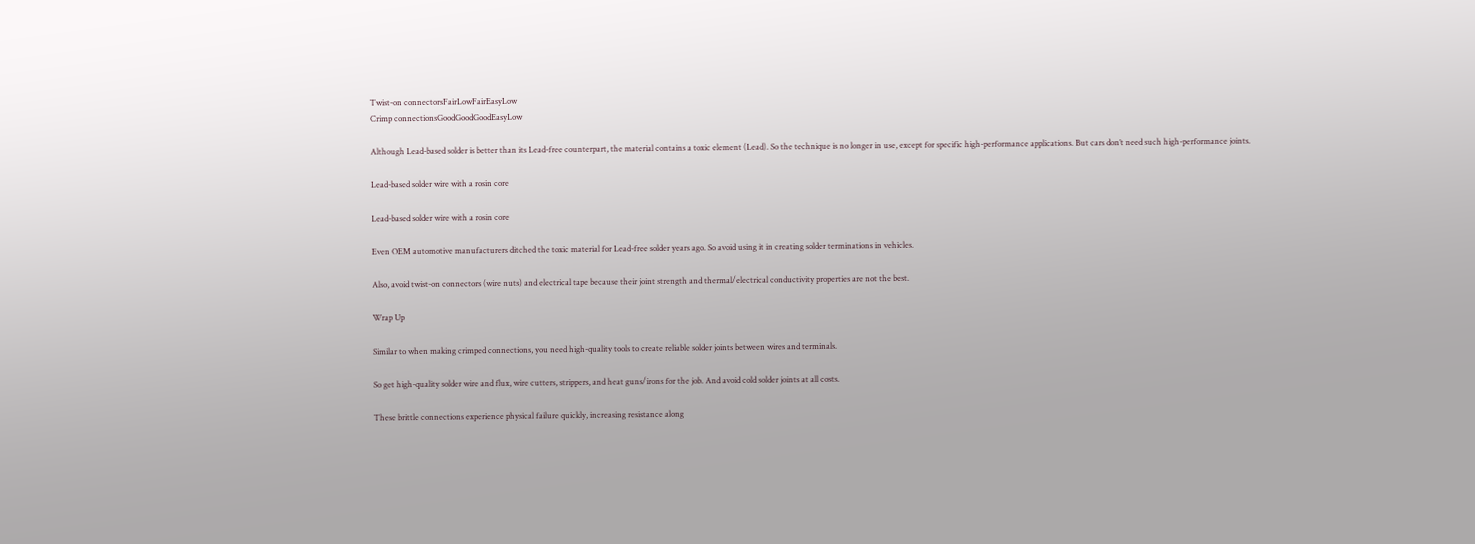Twist-on connectorsFairLowFairEasyLow
Crimp connectionsGoodGoodGoodEasyLow

Although Lead-based solder is better than its Lead-free counterpart, the material contains a toxic element (Lead). So the technique is no longer in use, except for specific high-performance applications. But cars don’t need such high-performance joints.

Lead-based solder wire with a rosin core

Lead-based solder wire with a rosin core

Even OEM automotive manufacturers ditched the toxic material for Lead-free solder years ago. So avoid using it in creating solder terminations in vehicles.

Also, avoid twist-on connectors (wire nuts) and electrical tape because their joint strength and thermal/electrical conductivity properties are not the best.

Wrap Up

Similar to when making crimped connections, you need high-quality tools to create reliable solder joints between wires and terminals.

So get high-quality solder wire and flux, wire cutters, strippers, and heat guns/irons for the job. And avoid cold solder joints at all costs.

These brittle connections experience physical failure quickly, increasing resistance along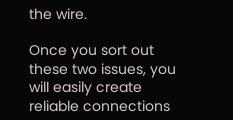the wire.

Once you sort out these two issues, you will easily create reliable connections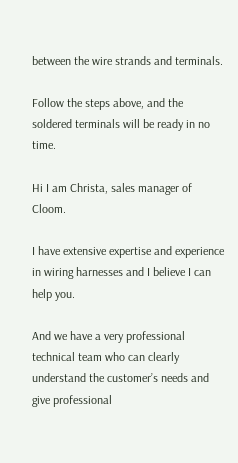between the wire strands and terminals.

Follow the steps above, and the soldered terminals will be ready in no time.

Hi I am Christa, sales manager of Cloom.

I have extensive expertise and experience in wiring harnesses and I believe I can help you.

And we have a very professional technical team who can clearly understand the customer’s needs and give professional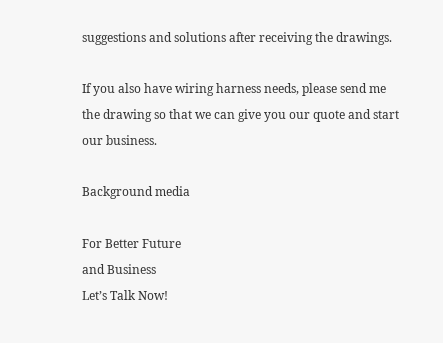suggestions and solutions after receiving the drawings.

If you also have wiring harness needs, please send me the drawing so that we can give you our quote and start our business.

Background media

For Better Future
and Business
Let’s Talk Now!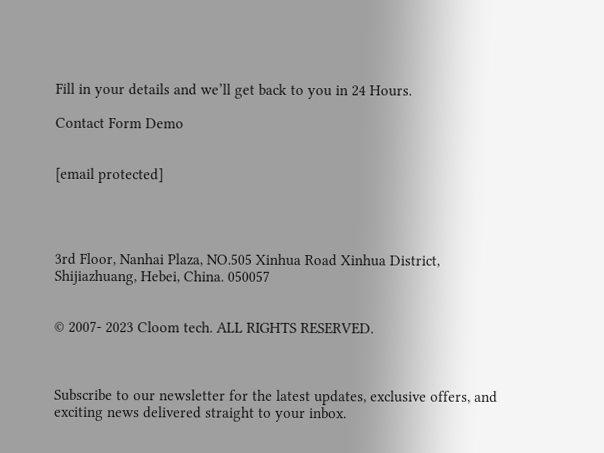Fill in your details and we’ll get back to you in 24 Hours.

Contact Form Demo


[email protected]




3rd Floor, Nanhai Plaza, NO.505 Xinhua Road Xinhua District,
Shijiazhuang, Hebei, China. 050057


© 2007- 2023 Cloom tech. ALL RIGHTS RESERVED.



Subscribe to our newsletter for the latest updates, exclusive offers, and exciting news delivered straight to your inbox.